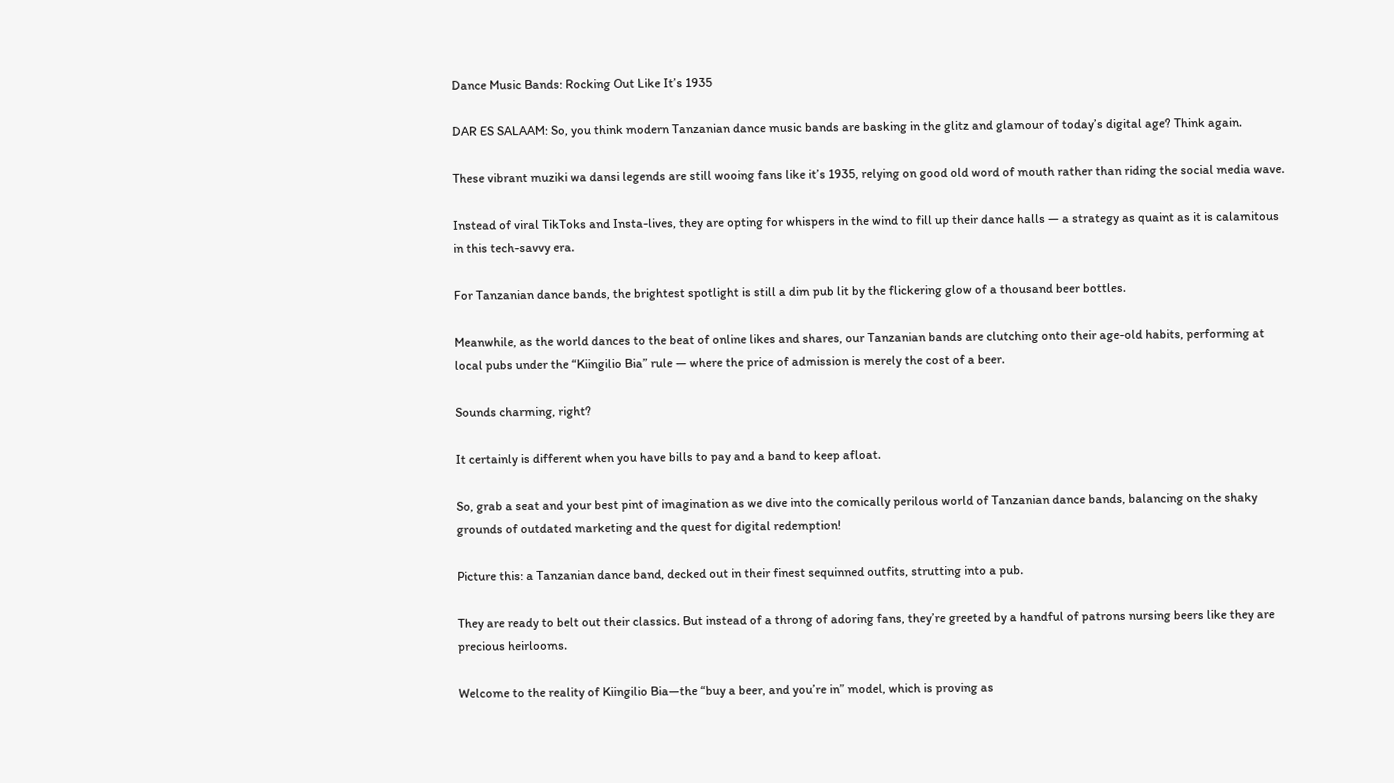Dance Music Bands: Rocking Out Like It’s 1935

DAR ES SALAAM: So, you think modern Tanzanian dance music bands are basking in the glitz and glamour of today’s digital age? Think again.

These vibrant muziki wa dansi legends are still wooing fans like it’s 1935, relying on good old word of mouth rather than riding the social media wave.

Instead of viral TikToks and Insta-lives, they are opting for whispers in the wind to fill up their dance halls — a strategy as quaint as it is calamitous in this tech-savvy era.

For Tanzanian dance bands, the brightest spotlight is still a dim pub lit by the flickering glow of a thousand beer bottles.

Meanwhile, as the world dances to the beat of online likes and shares, our Tanzanian bands are clutching onto their age-old habits, performing at local pubs under the “Kiingilio Bia” rule — where the price of admission is merely the cost of a beer.

Sounds charming, right?

It certainly is different when you have bills to pay and a band to keep afloat.

So, grab a seat and your best pint of imagination as we dive into the comically perilous world of Tanzanian dance bands, balancing on the shaky grounds of outdated marketing and the quest for digital redemption!

Picture this: a Tanzanian dance band, decked out in their finest sequinned outfits, strutting into a pub.

They are ready to belt out their classics. But instead of a throng of adoring fans, they’re greeted by a handful of patrons nursing beers like they are precious heirlooms.

Welcome to the reality of Kiingilio Bia—the “buy a beer, and you’re in” model, which is proving as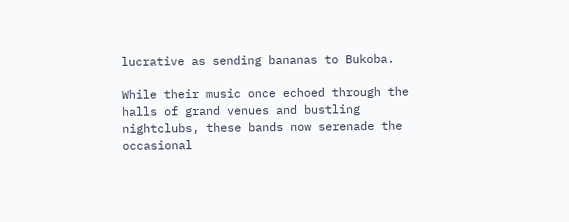lucrative as sending bananas to Bukoba.

While their music once echoed through the halls of grand venues and bustling nightclubs, these bands now serenade the occasional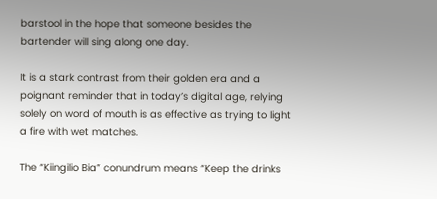barstool in the hope that someone besides the bartender will sing along one day.

It is a stark contrast from their golden era and a poignant reminder that in today’s digital age, relying solely on word of mouth is as effective as trying to light a fire with wet matches.

The “Kiingilio Bia” conundrum means “Keep the drinks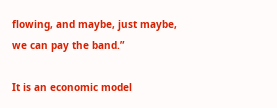flowing, and maybe, just maybe, we can pay the band.”

It is an economic model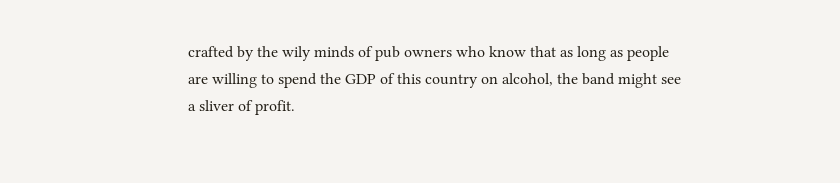crafted by the wily minds of pub owners who know that as long as people are willing to spend the GDP of this country on alcohol, the band might see a sliver of profit.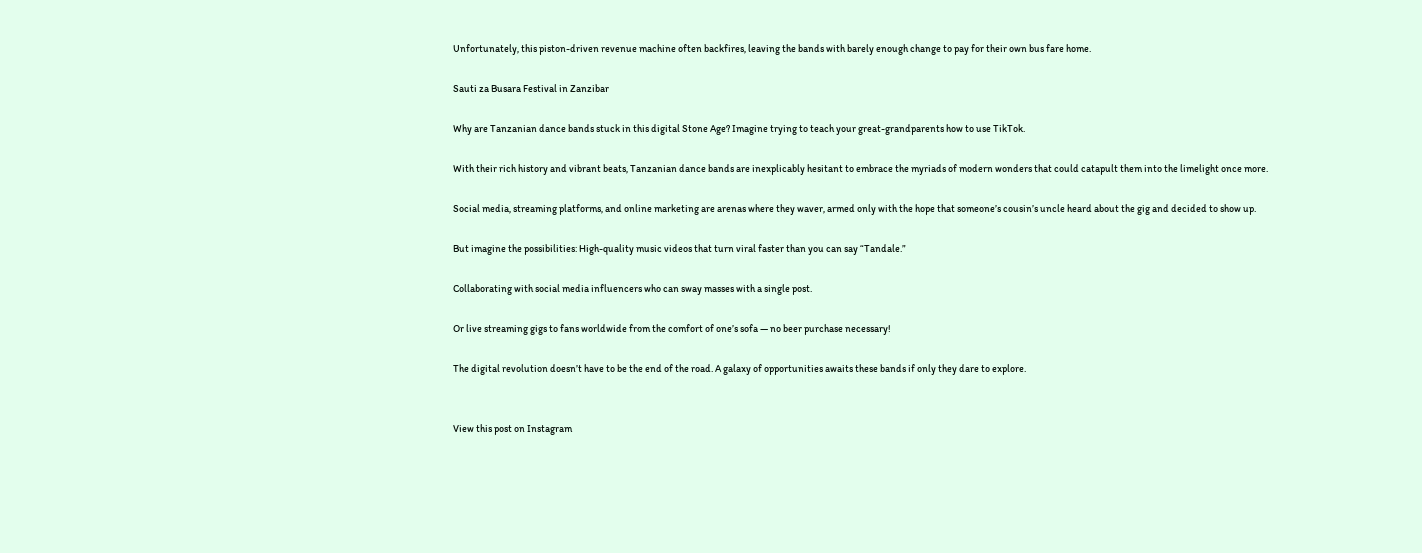Unfortunately, this piston-driven revenue machine often backfires, leaving the bands with barely enough change to pay for their own bus fare home.

Sauti za Busara Festival in Zanzibar

Why are Tanzanian dance bands stuck in this digital Stone Age? Imagine trying to teach your great-grandparents how to use TikTok.

With their rich history and vibrant beats, Tanzanian dance bands are inexplicably hesitant to embrace the myriads of modern wonders that could catapult them into the limelight once more.

Social media, streaming platforms, and online marketing are arenas where they waver, armed only with the hope that someone’s cousin’s uncle heard about the gig and decided to show up.

But imagine the possibilities: High-quality music videos that turn viral faster than you can say “Tandale.”

Collaborating with social media influencers who can sway masses with a single post.

Or live streaming gigs to fans worldwide from the comfort of one’s sofa — no beer purchase necessary!

The digital revolution doesn’t have to be the end of the road. A galaxy of opportunities awaits these bands if only they dare to explore.


View this post on Instagram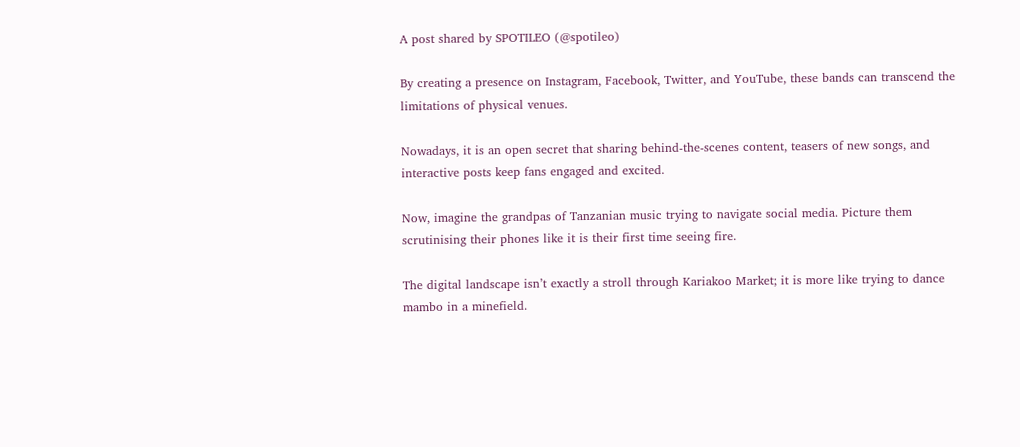A post shared by SPOTILEO (@spotileo)

By creating a presence on Instagram, Facebook, Twitter, and YouTube, these bands can transcend the limitations of physical venues.

Nowadays, it is an open secret that sharing behind-the-scenes content, teasers of new songs, and interactive posts keep fans engaged and excited.

Now, imagine the grandpas of Tanzanian music trying to navigate social media. Picture them scrutinising their phones like it is their first time seeing fire.

The digital landscape isn’t exactly a stroll through Kariakoo Market; it is more like trying to dance mambo in a minefield.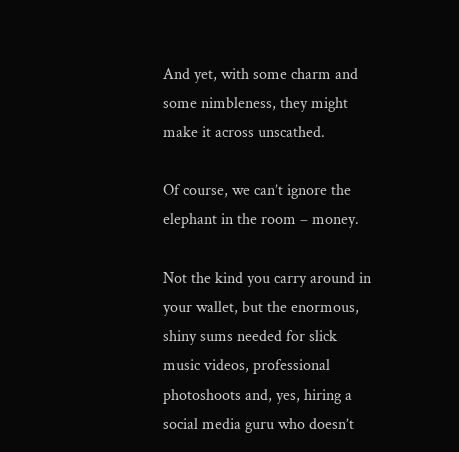And yet, with some charm and some nimbleness, they might make it across unscathed.

Of course, we can’t ignore the elephant in the room – money.

Not the kind you carry around in your wallet, but the enormous, shiny sums needed for slick music videos, professional photoshoots and, yes, hiring a social media guru who doesn’t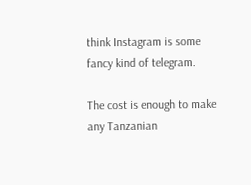think Instagram is some fancy kind of telegram.

The cost is enough to make any Tanzanian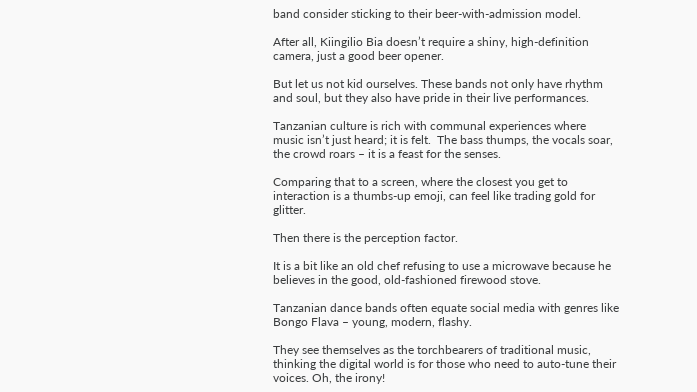band consider sticking to their beer-with-admission model.

After all, Kiingilio Bia doesn’t require a shiny, high-definition camera, just a good beer opener.

But let us not kid ourselves. These bands not only have rhythm and soul, but they also have pride in their live performances.

Tanzanian culture is rich with communal experiences where music isn’t just heard; it is felt.  The bass thumps, the vocals soar, the crowd roars – it is a feast for the senses.

Comparing that to a screen, where the closest you get to interaction is a thumbs-up emoji, can feel like trading gold for glitter.

Then there is the perception factor.

It is a bit like an old chef refusing to use a microwave because he believes in the good, old-fashioned firewood stove.

Tanzanian dance bands often equate social media with genres like Bongo Flava – young, modern, flashy.

They see themselves as the torchbearers of traditional music, thinking the digital world is for those who need to auto-tune their voices. Oh, the irony!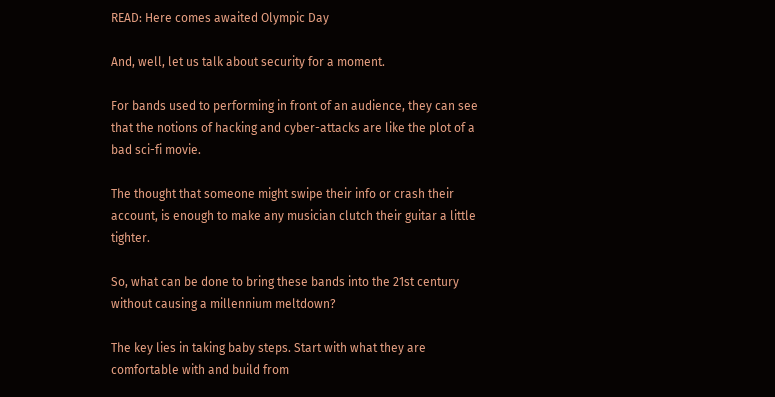READ: Here comes awaited Olympic Day

And, well, let us talk about security for a moment.

For bands used to performing in front of an audience, they can see that the notions of hacking and cyber-attacks are like the plot of a bad sci-fi movie.

The thought that someone might swipe their info or crash their account, is enough to make any musician clutch their guitar a little tighter.

So, what can be done to bring these bands into the 21st century without causing a millennium meltdown?

The key lies in taking baby steps. Start with what they are comfortable with and build from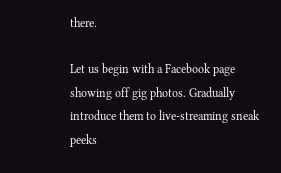there.

Let us begin with a Facebook page showing off gig photos. Gradually introduce them to live-streaming sneak peeks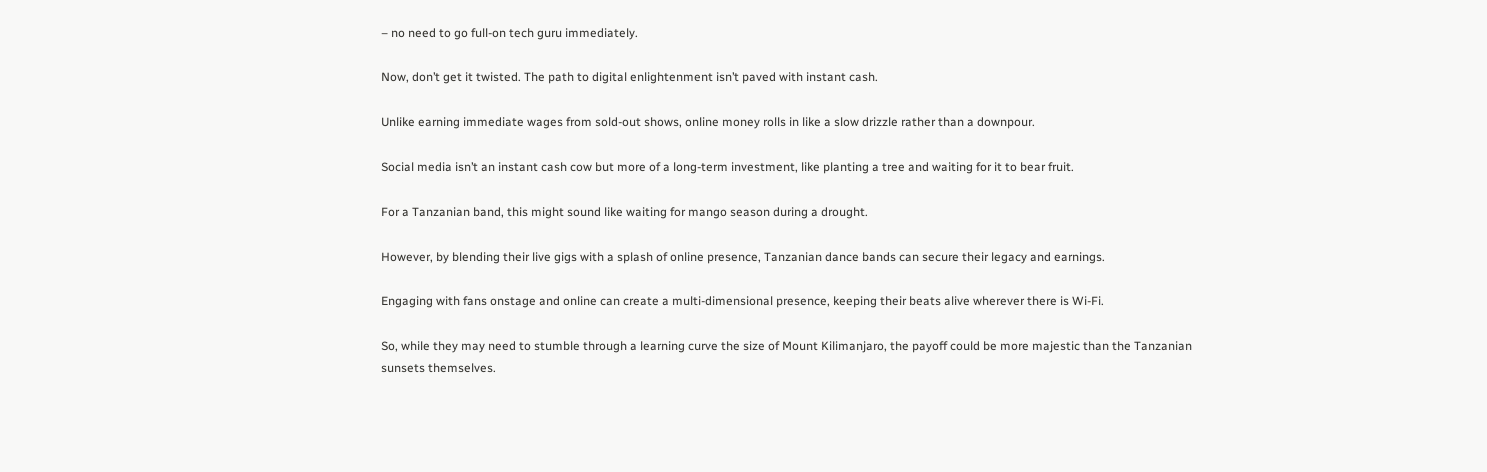– no need to go full-on tech guru immediately.

Now, don’t get it twisted. The path to digital enlightenment isn’t paved with instant cash.

Unlike earning immediate wages from sold-out shows, online money rolls in like a slow drizzle rather than a downpour.

Social media isn’t an instant cash cow but more of a long-term investment, like planting a tree and waiting for it to bear fruit.

For a Tanzanian band, this might sound like waiting for mango season during a drought.

However, by blending their live gigs with a splash of online presence, Tanzanian dance bands can secure their legacy and earnings.

Engaging with fans onstage and online can create a multi-dimensional presence, keeping their beats alive wherever there is Wi-Fi.

So, while they may need to stumble through a learning curve the size of Mount Kilimanjaro, the payoff could be more majestic than the Tanzanian sunsets themselves.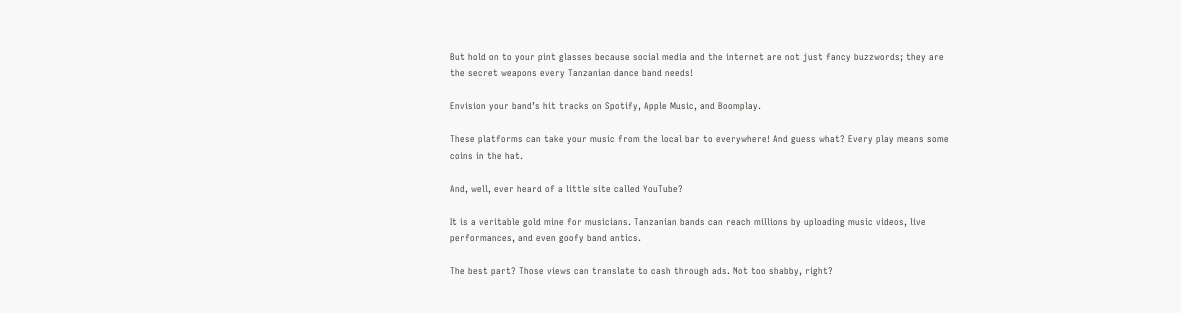But hold on to your pint glasses because social media and the internet are not just fancy buzzwords; they are the secret weapons every Tanzanian dance band needs!

Envision your band’s hit tracks on Spotify, Apple Music, and Boomplay.

These platforms can take your music from the local bar to everywhere! And guess what? Every play means some coins in the hat.

And, well, ever heard of a little site called YouTube?

It is a veritable gold mine for musicians. Tanzanian bands can reach millions by uploading music videos, live performances, and even goofy band antics.

The best part? Those views can translate to cash through ads. Not too shabby, right?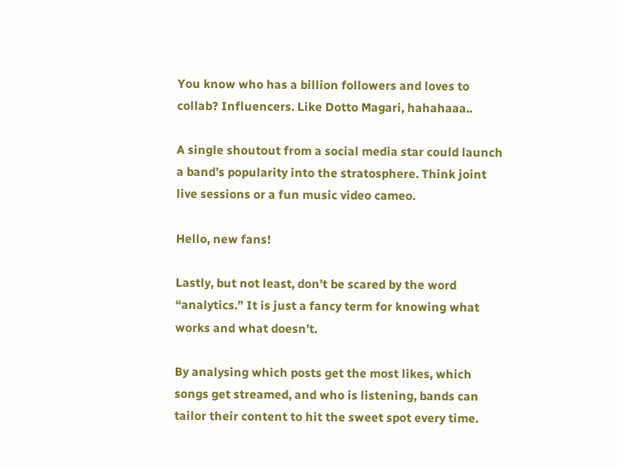You know who has a billion followers and loves to collab? Influencers. Like Dotto Magari, hahahaaa..

A single shoutout from a social media star could launch a band’s popularity into the stratosphere. Think joint live sessions or a fun music video cameo.

Hello, new fans!

Lastly, but not least, don’t be scared by the word “analytics.” It is just a fancy term for knowing what works and what doesn’t.

By analysing which posts get the most likes, which songs get streamed, and who is listening, bands can tailor their content to hit the sweet spot every time.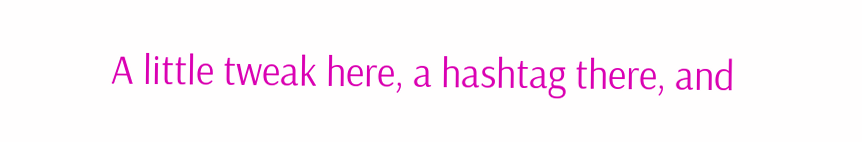A little tweak here, a hashtag there, and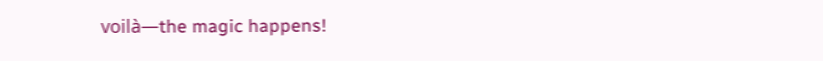voilà—the magic happens!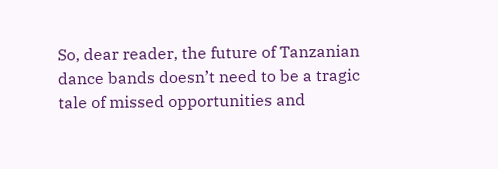So, dear reader, the future of Tanzanian dance bands doesn’t need to be a tragic tale of missed opportunities and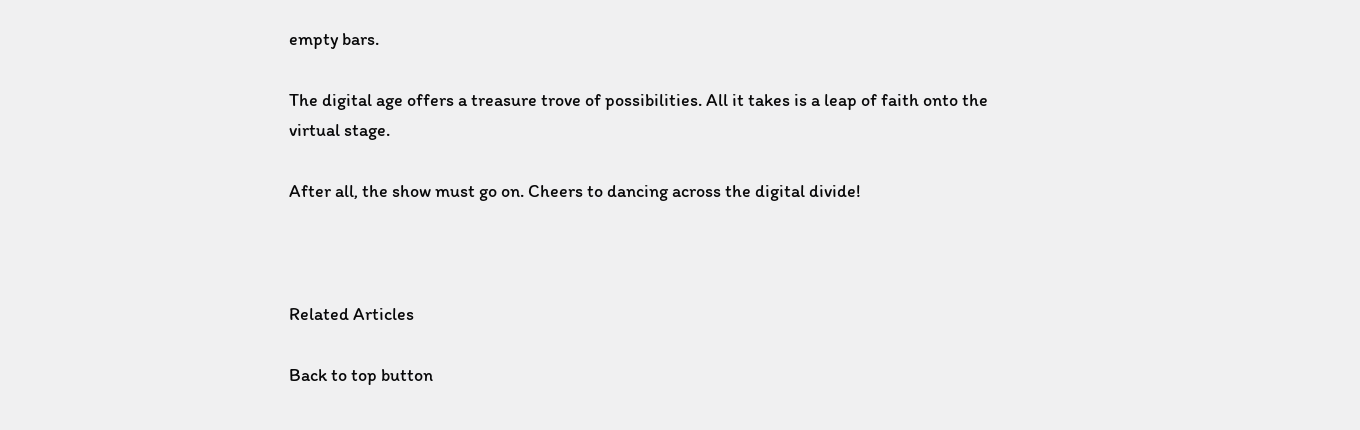empty bars.

The digital age offers a treasure trove of possibilities. All it takes is a leap of faith onto the virtual stage.

After all, the show must go on. Cheers to dancing across the digital divide!



Related Articles

Back to top button